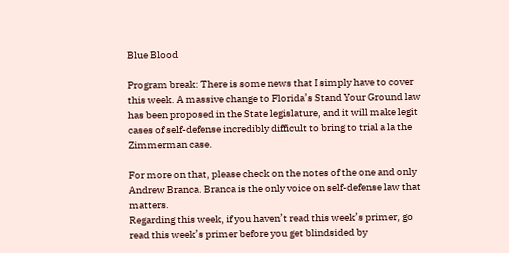Blue Blood

Program break: There is some news that I simply have to cover this week. A massive change to Florida’s Stand Your Ground law has been proposed in the State legislature, and it will make legit cases of self-defense incredibly difficult to bring to trial a la the Zimmerman case.

For more on that, please check on the notes of the one and only Andrew Branca. Branca is the only voice on self-defense law that matters.
Regarding this week, if you haven’t read this week’s primer, go read this week’s primer before you get blindsided by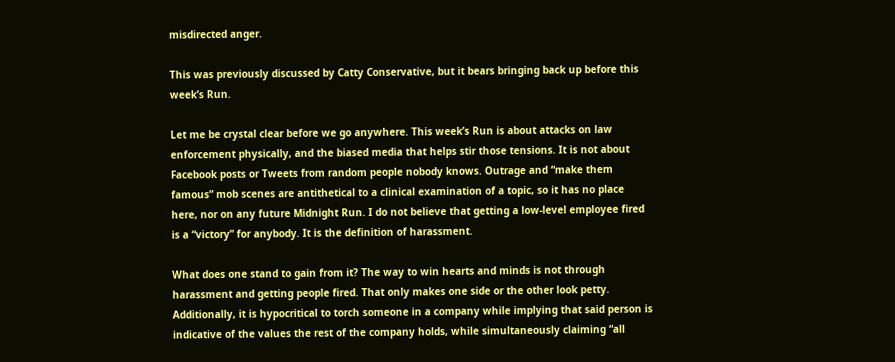misdirected anger.

This was previously discussed by Catty Conservative, but it bears bringing back up before this week’s Run.

Let me be crystal clear before we go anywhere. This week’s Run is about attacks on law enforcement physically, and the biased media that helps stir those tensions. It is not about Facebook posts or Tweets from random people nobody knows. Outrage and “make them famous” mob scenes are antithetical to a clinical examination of a topic, so it has no place here, nor on any future Midnight Run. I do not believe that getting a low-level employee fired is a “victory” for anybody. It is the definition of harassment.

What does one stand to gain from it? The way to win hearts and minds is not through harassment and getting people fired. That only makes one side or the other look petty. Additionally, it is hypocritical to torch someone in a company while implying that said person is indicative of the values the rest of the company holds, while simultaneously claiming “all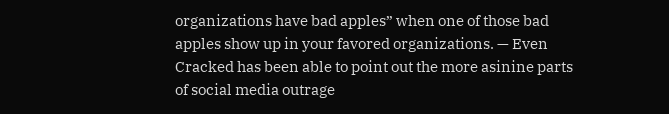organizations have bad apples” when one of those bad apples show up in your favored organizations. — Even Cracked has been able to point out the more asinine parts of social media outrage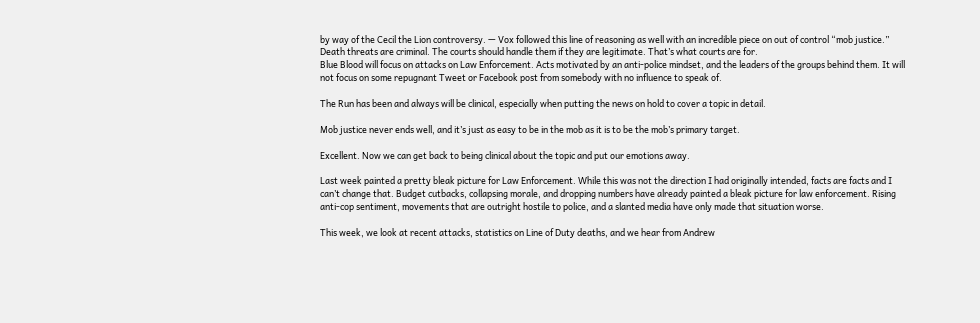by way of the Cecil the Lion controversy. — Vox followed this line of reasoning as well with an incredible piece on out of control “mob justice.”
Death threats are criminal. The courts should handle them if they are legitimate. That’s what courts are for.
Blue Blood will focus on attacks on Law Enforcement. Acts motivated by an anti-police mindset, and the leaders of the groups behind them. It will not focus on some repugnant Tweet or Facebook post from somebody with no influence to speak of.

The Run has been and always will be clinical, especially when putting the news on hold to cover a topic in detail.

Mob justice never ends well, and it’s just as easy to be in the mob as it is to be the mob’s primary target.

Excellent. Now we can get back to being clinical about the topic and put our emotions away.

Last week painted a pretty bleak picture for Law Enforcement. While this was not the direction I had originally intended, facts are facts and I can’t change that. Budget cutbacks, collapsing morale, and dropping numbers have already painted a bleak picture for law enforcement. Rising anti-cop sentiment, movements that are outright hostile to police, and a slanted media have only made that situation worse.

This week, we look at recent attacks, statistics on Line of Duty deaths, and we hear from Andrew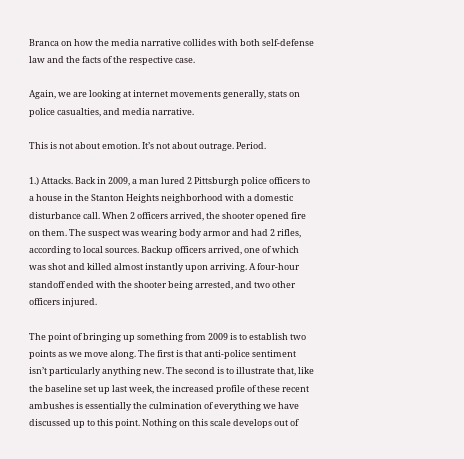Branca on how the media narrative collides with both self-defense law and the facts of the respective case.

Again, we are looking at internet movements generally, stats on police casualties, and media narrative.

This is not about emotion. It’s not about outrage. Period.

1.) Attacks. Back in 2009, a man lured 2 Pittsburgh police officers to a house in the Stanton Heights neighborhood with a domestic disturbance call. When 2 officers arrived, the shooter opened fire on them. The suspect was wearing body armor and had 2 rifles, according to local sources. Backup officers arrived, one of which was shot and killed almost instantly upon arriving. A four-hour standoff ended with the shooter being arrested, and two other officers injured.

The point of bringing up something from 2009 is to establish two points as we move along. The first is that anti-police sentiment isn’t particularly anything new. The second is to illustrate that, like the baseline set up last week, the increased profile of these recent ambushes is essentially the culmination of everything we have discussed up to this point. Nothing on this scale develops out of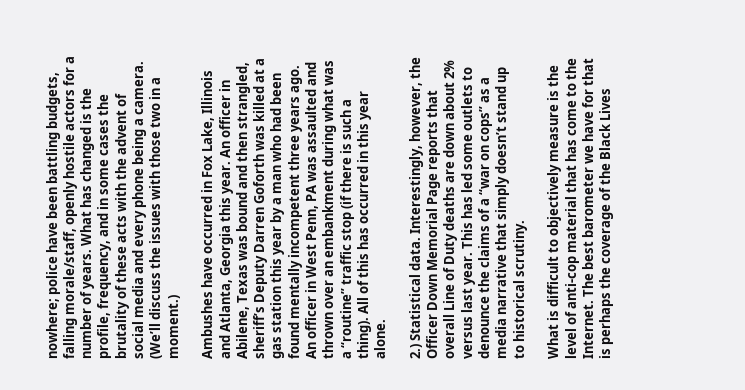nowhere; police have been battling budgets, falling morale/staff, openly hostile actors for a number of years. What has changed is the profile, frequency, and in some cases the brutality of these acts with the advent of social media and every phone being a camera. (We’ll discuss the issues with those two in a moment.)

Ambushes have occurred in Fox Lake, Illinois and Atlanta, Georgia this year. An officer in Abilene, Texas was bound and then strangled, sheriff’s Deputy Darren Goforth was killed at a gas station this year by a man who had been found mentally incompetent three years ago. An officer in West Penn, PA was assaulted and thrown over an embankment during what was a “routine” traffic stop (if there is such a thing). All of this has occurred in this year alone.

2.) Statistical data. Interestingly, however, the Officer Down Memorial Page reports that overall Line of Duty deaths are down about 2% versus last year. This has led some outlets to denounce the claims of a “war on cops” as a media narrative that simply doesn’t stand up to historical scrutiny.

What is difficult to objectively measure is the level of anti-cop material that has come to the Internet. The best barometer we have for that is perhaps the coverage of the Black Lives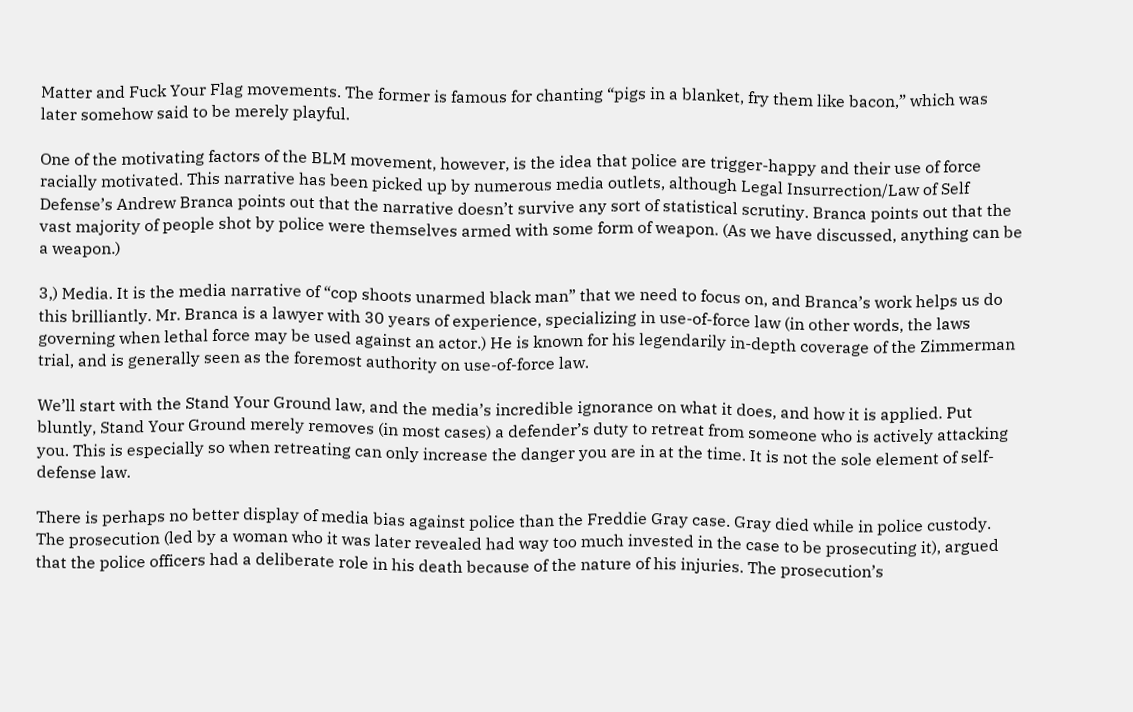Matter and Fuck Your Flag movements. The former is famous for chanting “pigs in a blanket, fry them like bacon,” which was later somehow said to be merely playful.

One of the motivating factors of the BLM movement, however, is the idea that police are trigger-happy and their use of force racially motivated. This narrative has been picked up by numerous media outlets, although Legal Insurrection/Law of Self Defense’s Andrew Branca points out that the narrative doesn’t survive any sort of statistical scrutiny. Branca points out that the vast majority of people shot by police were themselves armed with some form of weapon. (As we have discussed, anything can be a weapon.)

3,) Media. It is the media narrative of “cop shoots unarmed black man” that we need to focus on, and Branca’s work helps us do this brilliantly. Mr. Branca is a lawyer with 30 years of experience, specializing in use-of-force law (in other words, the laws governing when lethal force may be used against an actor.) He is known for his legendarily in-depth coverage of the Zimmerman trial, and is generally seen as the foremost authority on use-of-force law.

We’ll start with the Stand Your Ground law, and the media’s incredible ignorance on what it does, and how it is applied. Put bluntly, Stand Your Ground merely removes (in most cases) a defender’s duty to retreat from someone who is actively attacking you. This is especially so when retreating can only increase the danger you are in at the time. It is not the sole element of self-defense law.

There is perhaps no better display of media bias against police than the Freddie Gray case. Gray died while in police custody. The prosecution (led by a woman who it was later revealed had way too much invested in the case to be prosecuting it), argued that the police officers had a deliberate role in his death because of the nature of his injuries. The prosecution’s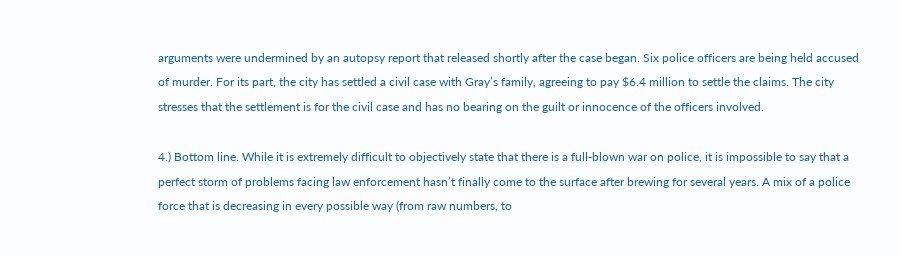arguments were undermined by an autopsy report that released shortly after the case began. Six police officers are being held accused of murder. For its part, the city has settled a civil case with Gray’s family, agreeing to pay $6.4 million to settle the claims. The city stresses that the settlement is for the civil case and has no bearing on the guilt or innocence of the officers involved.

4.) Bottom line. While it is extremely difficult to objectively state that there is a full-blown war on police, it is impossible to say that a perfect storm of problems facing law enforcement hasn’t finally come to the surface after brewing for several years. A mix of a police force that is decreasing in every possible way (from raw numbers, to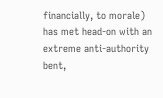financially, to morale) has met head-on with an extreme anti-authority bent,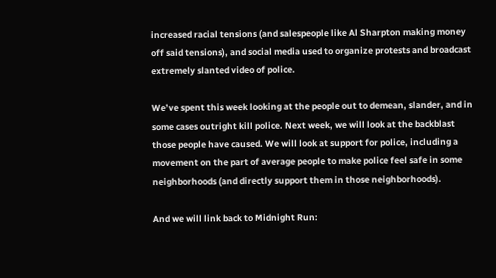increased racial tensions (and salespeople like Al Sharpton making money off said tensions), and social media used to organize protests and broadcast extremely slanted video of police.

We’ve spent this week looking at the people out to demean, slander, and in some cases outright kill police. Next week, we will look at the backblast those people have caused. We will look at support for police, including a movement on the part of average people to make police feel safe in some neighborhoods (and directly support them in those neighborhoods).

And we will link back to Midnight Run: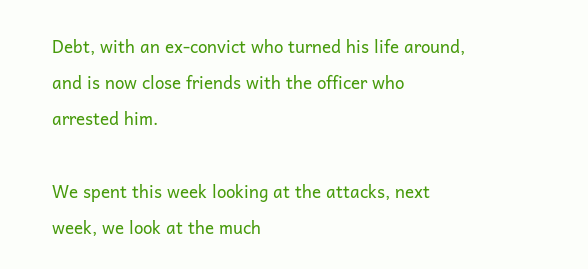Debt, with an ex-convict who turned his life around, and is now close friends with the officer who arrested him.

We spent this week looking at the attacks, next week, we look at the much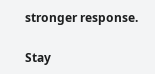stronger response.

Stay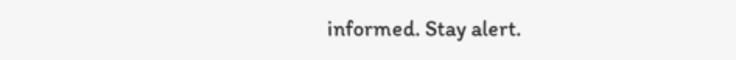informed. Stay alert.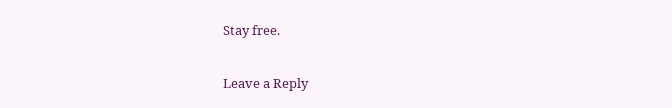Stay free.

Leave a Reply